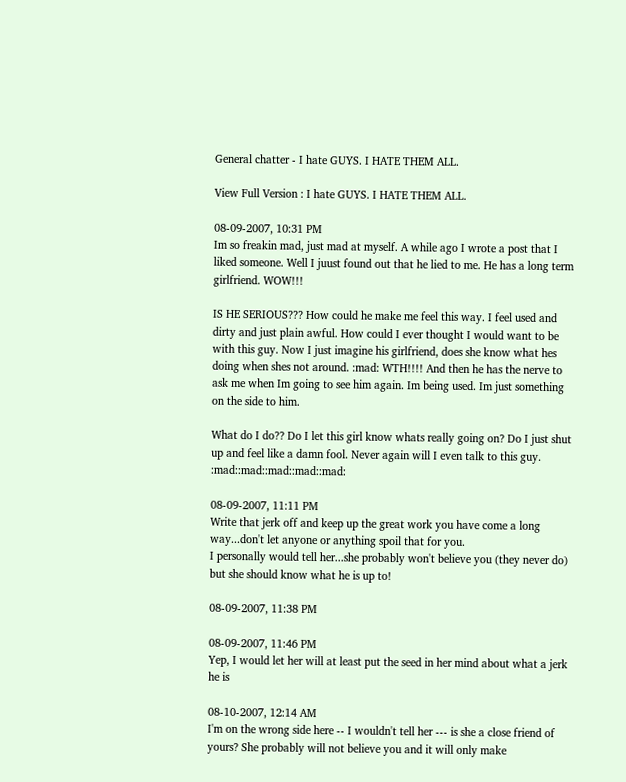General chatter - I hate GUYS. I HATE THEM ALL.

View Full Version : I hate GUYS. I HATE THEM ALL.

08-09-2007, 10:31 PM
Im so freakin mad, just mad at myself. A while ago I wrote a post that I liked someone. Well I juust found out that he lied to me. He has a long term girlfriend. WOW!!!

IS HE SERIOUS??? How could he make me feel this way. I feel used and dirty and just plain awful. How could I ever thought I would want to be with this guy. Now I just imagine his girlfriend, does she know what hes doing when shes not around. :mad: WTH!!!! And then he has the nerve to ask me when Im going to see him again. Im being used. Im just something on the side to him.

What do I do?? Do I let this girl know whats really going on? Do I just shut up and feel like a damn fool. Never again will I even talk to this guy. :mad::mad::mad::mad::mad:

08-09-2007, 11:11 PM
Write that jerk off and keep up the great work you have come a long way...don't let anyone or anything spoil that for you.
I personally would tell her...she probably won't believe you (they never do) but she should know what he is up to!

08-09-2007, 11:38 PM

08-09-2007, 11:46 PM
Yep, I would let her will at least put the seed in her mind about what a jerk he is

08-10-2007, 12:14 AM
I'm on the wrong side here -- I wouldn't tell her --- is she a close friend of yours? She probably will not believe you and it will only make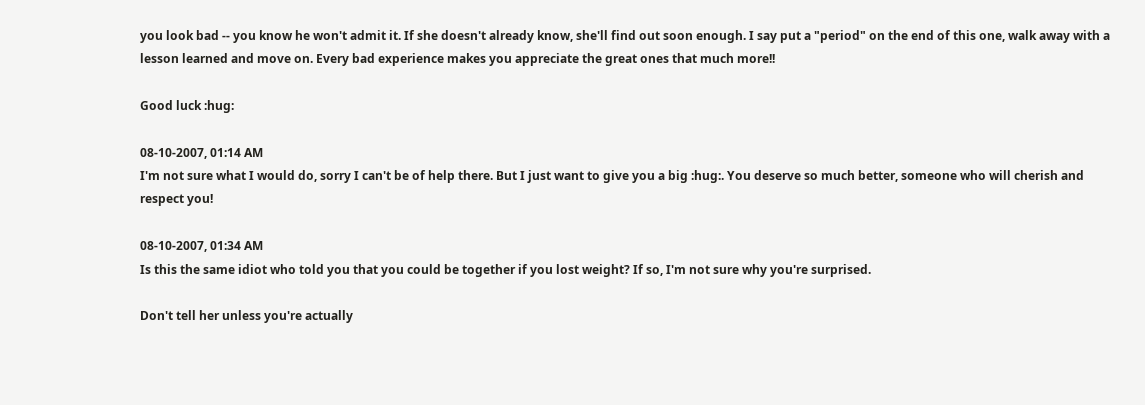you look bad -- you know he won't admit it. If she doesn't already know, she'll find out soon enough. I say put a "period" on the end of this one, walk away with a lesson learned and move on. Every bad experience makes you appreciate the great ones that much more!!

Good luck :hug:

08-10-2007, 01:14 AM
I'm not sure what I would do, sorry I can't be of help there. But I just want to give you a big :hug:. You deserve so much better, someone who will cherish and respect you!

08-10-2007, 01:34 AM
Is this the same idiot who told you that you could be together if you lost weight? If so, I'm not sure why you're surprised.

Don't tell her unless you're actually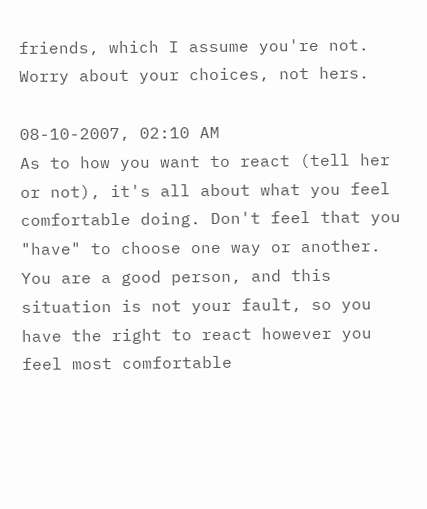friends, which I assume you're not. Worry about your choices, not hers.

08-10-2007, 02:10 AM
As to how you want to react (tell her or not), it's all about what you feel comfortable doing. Don't feel that you "have" to choose one way or another. You are a good person, and this situation is not your fault, so you have the right to react however you feel most comfortable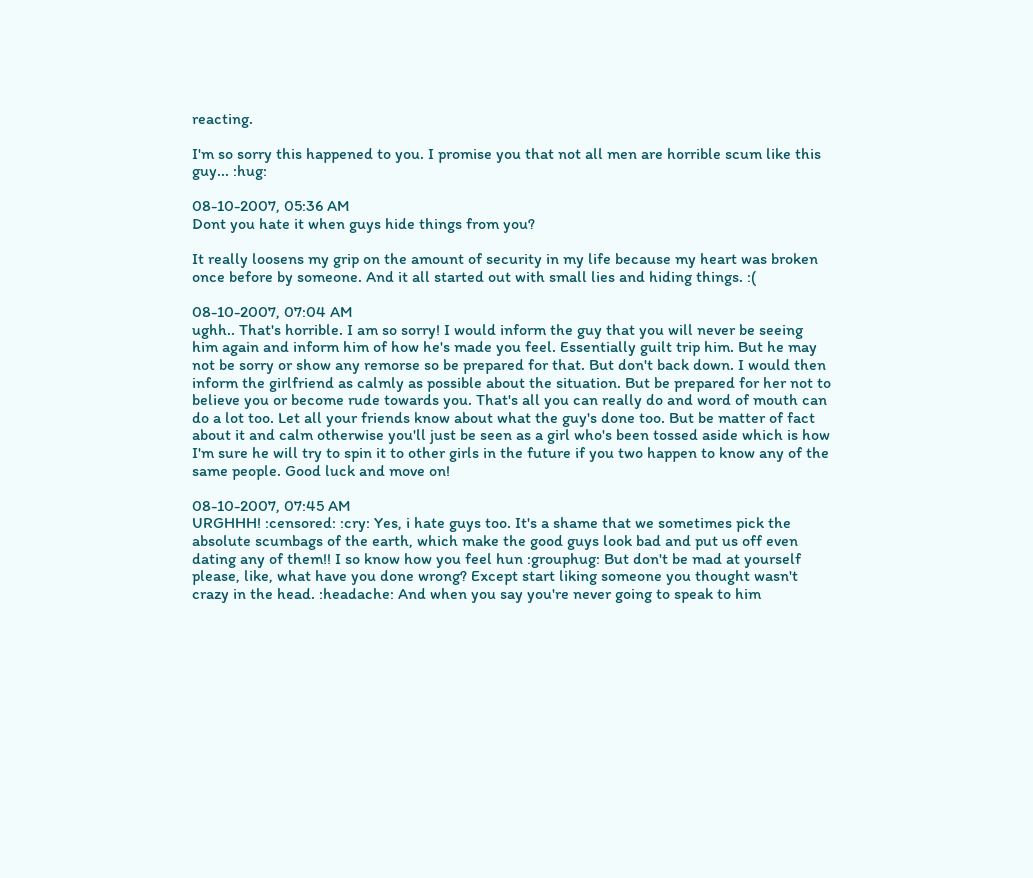reacting.

I'm so sorry this happened to you. I promise you that not all men are horrible scum like this guy... :hug:

08-10-2007, 05:36 AM
Dont you hate it when guys hide things from you?

It really loosens my grip on the amount of security in my life because my heart was broken once before by someone. And it all started out with small lies and hiding things. :(

08-10-2007, 07:04 AM
ughh.. That's horrible. I am so sorry! I would inform the guy that you will never be seeing him again and inform him of how he's made you feel. Essentially guilt trip him. But he may not be sorry or show any remorse so be prepared for that. But don't back down. I would then inform the girlfriend as calmly as possible about the situation. But be prepared for her not to believe you or become rude towards you. That's all you can really do and word of mouth can do a lot too. Let all your friends know about what the guy's done too. But be matter of fact about it and calm otherwise you'll just be seen as a girl who's been tossed aside which is how I'm sure he will try to spin it to other girls in the future if you two happen to know any of the same people. Good luck and move on!

08-10-2007, 07:45 AM
URGHHH! :censored: :cry: Yes, i hate guys too. It's a shame that we sometimes pick the absolute scumbags of the earth, which make the good guys look bad and put us off even dating any of them!! I so know how you feel hun :grouphug: But don't be mad at yourself please, like, what have you done wrong? Except start liking someone you thought wasn't crazy in the head. :headache: And when you say you're never going to speak to him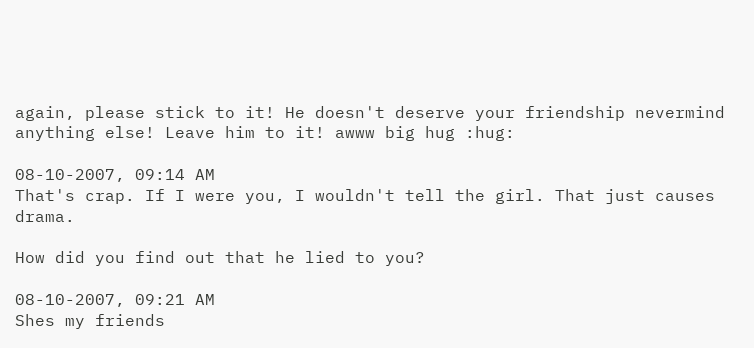again, please stick to it! He doesn't deserve your friendship nevermind anything else! Leave him to it! awww big hug :hug:

08-10-2007, 09:14 AM
That's crap. If I were you, I wouldn't tell the girl. That just causes drama.

How did you find out that he lied to you?

08-10-2007, 09:21 AM
Shes my friends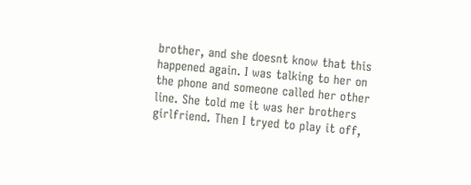brother, and she doesnt know that this happened again. I was talking to her on the phone and someone called her other line. She told me it was her brothers girlfriend. Then I tryed to play it off,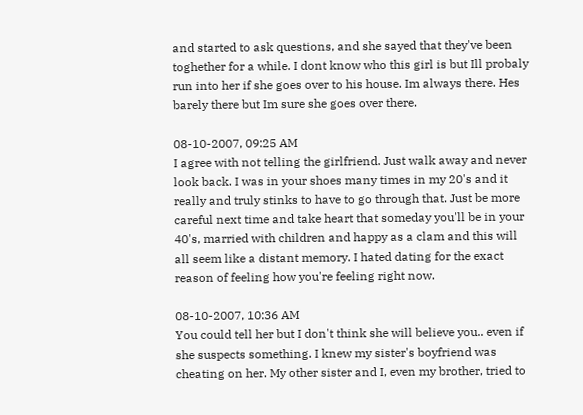and started to ask questions, and she sayed that they've been toghether for a while. I dont know who this girl is but Ill probaly run into her if she goes over to his house. Im always there. Hes barely there but Im sure she goes over there.

08-10-2007, 09:25 AM
I agree with not telling the girlfriend. Just walk away and never look back. I was in your shoes many times in my 20's and it really and truly stinks to have to go through that. Just be more careful next time and take heart that someday you'll be in your 40's, married with children and happy as a clam and this will all seem like a distant memory. I hated dating for the exact reason of feeling how you're feeling right now.

08-10-2007, 10:36 AM
You could tell her but I don't think she will believe you.. even if she suspects something. I knew my sister's boyfriend was cheating on her. My other sister and I, even my brother, tried to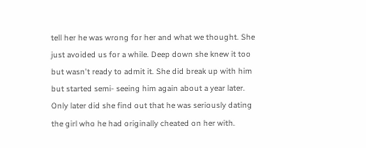tell her he was wrong for her and what we thought. She just avoided us for a while. Deep down she knew it too but wasn't ready to admit it. She did break up with him but started semi- seeing him again about a year later. Only later did she find out that he was seriously dating the girl who he had originally cheated on her with.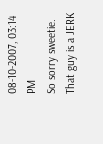08-10-2007, 03:14 PM
So sorry sweetie. That guy is a JERK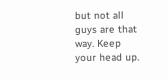but not all guys are that way. Keep your head up.